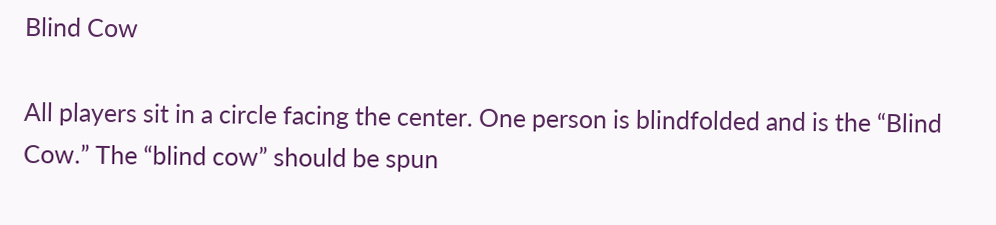Blind Cow

All players sit in a circle facing the center. One person is blindfolded and is the “Blind Cow.” The “blind cow” should be spun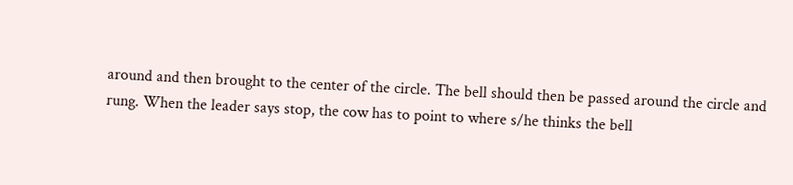around and then brought to the center of the circle. The bell should then be passed around the circle and rung. When the leader says stop, the cow has to point to where s/he thinks the bell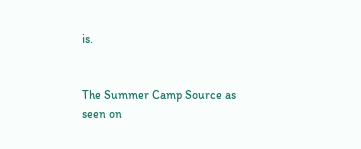is.


The Summer Camp Source as seen on